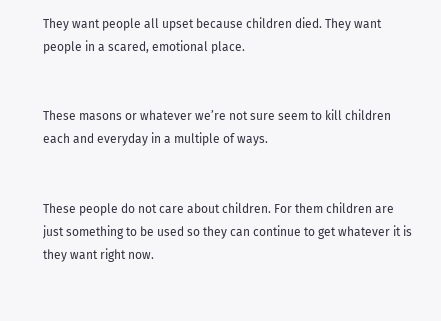They want people all upset because children died. They want people in a scared, emotional place.


These masons or whatever we’re not sure seem to kill children each and everyday in a multiple of ways.


These people do not care about children. For them children are just something to be used so they can continue to get whatever it is they want right now.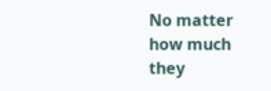No matter how much they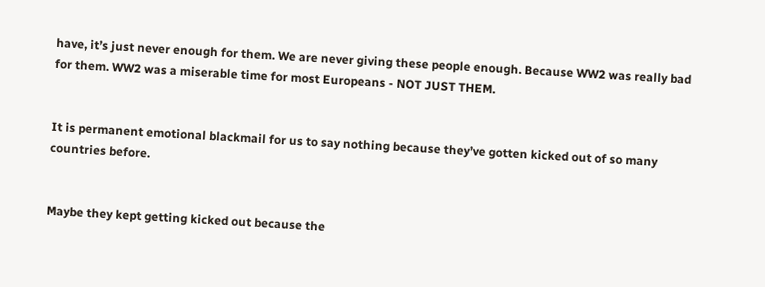have, it’s just never enough for them. We are never giving these people enough. Because WW2 was really bad for them. WW2 was a miserable time for most Europeans - NOT JUST THEM.


It is permanent emotional blackmail for us to say nothing because they’ve gotten kicked out of so many countries before.


Maybe they kept getting kicked out because the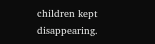children kept disappearing.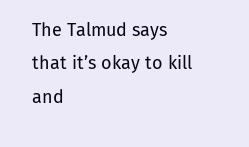The Talmud says that it’s okay to kill and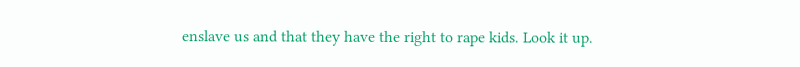enslave us and that they have the right to rape kids. Look it up.